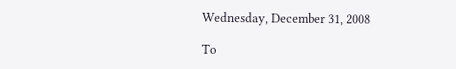Wednesday, December 31, 2008

To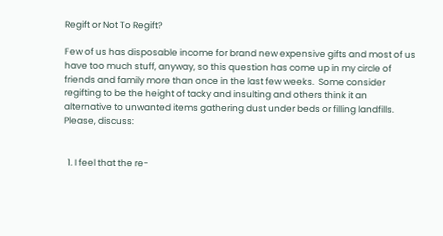Regift or Not To Regift?

Few of us has disposable income for brand new expensive gifts and most of us have too much stuff, anyway, so this question has come up in my circle of friends and family more than once in the last few weeks.  Some consider regifting to be the height of tacky and insulting and others think it an alternative to unwanted items gathering dust under beds or filling landfills.
Please, discuss:


  1. I feel that the re-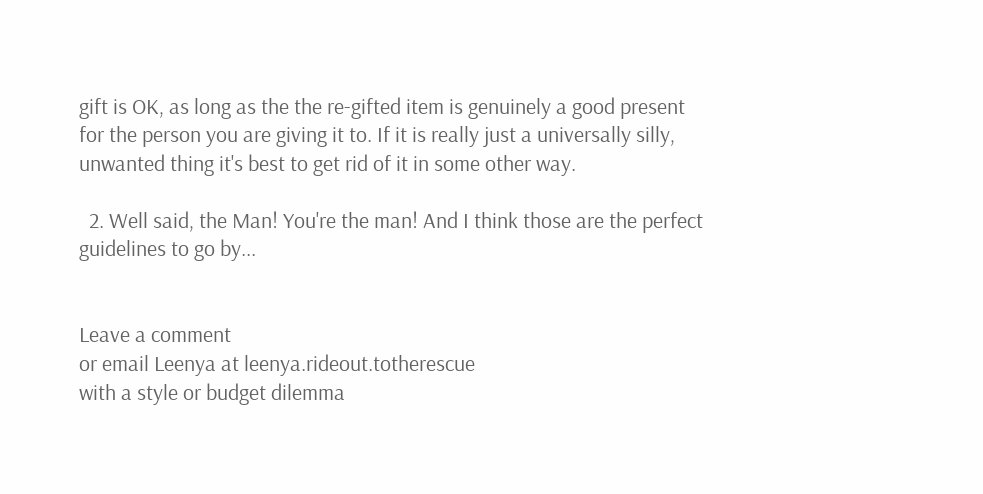gift is OK, as long as the the re-gifted item is genuinely a good present for the person you are giving it to. If it is really just a universally silly, unwanted thing it's best to get rid of it in some other way.

  2. Well said, the Man! You're the man! And I think those are the perfect guidelines to go by...


Leave a comment
or email Leenya at leenya.rideout.totherescue
with a style or budget dilemma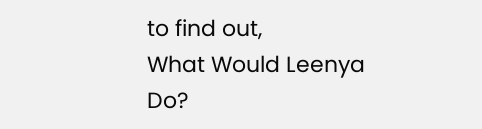to find out,
What Would Leenya Do?